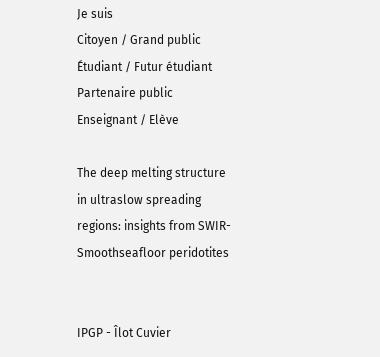Je suis
Citoyen / Grand public
Étudiant / Futur étudiant
Partenaire public
Enseignant / Elève

The deep melting structure in ultraslow spreading regions: insights from SWIR-Smoothseafloor peridotites


IPGP - Îlot Cuvier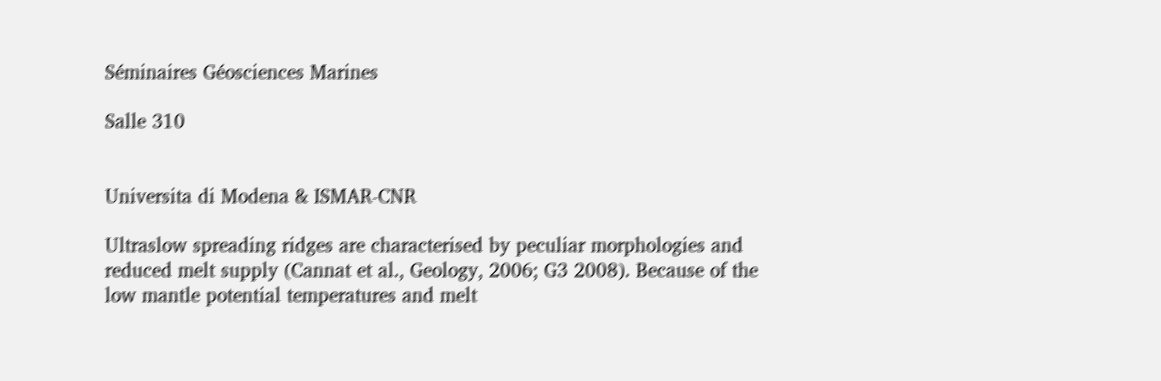Séminaires Géosciences Marines

Salle 310


Universita di Modena & ISMAR-CNR

Ultraslow spreading ridges are characterised by peculiar morphologies and reduced melt supply (Cannat et al., Geology, 2006; G3 2008). Because of the low mantle potential temperatures and melt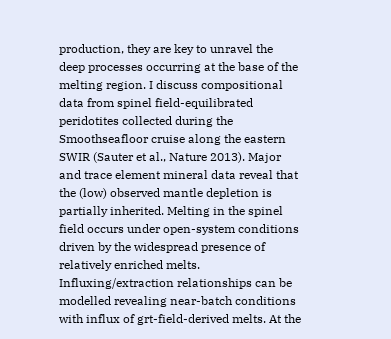production, they are key to unravel the deep processes occurring at the base of the melting region. I discuss compositional data from spinel field-equilibrated peridotites collected during the Smoothseafloor cruise along the eastern SWIR (Sauter et al., Nature 2013). Major and trace element mineral data reveal that the (low) observed mantle depletion is partially inherited. Melting in the spinel field occurs under open-system conditions driven by the widespread presence of relatively enriched melts. Influxing/extraction relationships can be modelled revealing near-batch conditions with influx of grt-field-derived melts. At the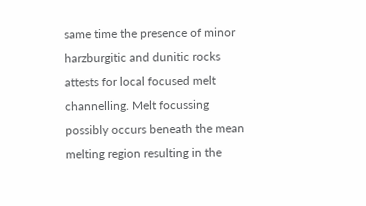same time the presence of minor harzburgitic and dunitic rocks attests for local focused melt channelling. Melt focussing possibly occurs beneath the mean melting region resulting in the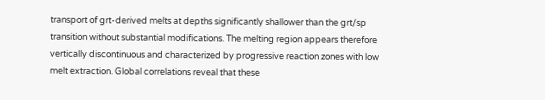transport of grt-derived melts at depths significantly shallower than the grt/sp transition without substantial modifications. The melting region appears therefore vertically discontinuous and characterized by progressive reaction zones with low melt extraction. Global correlations reveal that these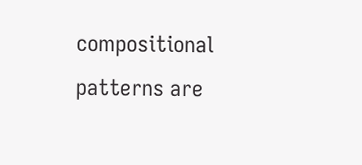compositional patterns are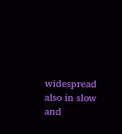widespread also in slow and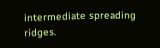intermediate spreading ridges.